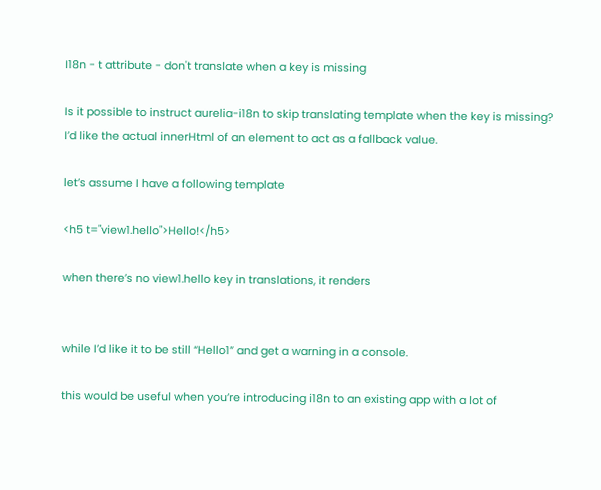I18n - t attribute - don't translate when a key is missing

Is it possible to instruct aurelia-i18n to skip translating template when the key is missing?
I’d like the actual innerHtml of an element to act as a fallback value.

let’s assume I have a following template

<h5 t="view1.hello">Hello!</h5>

when there’s no view1.hello key in translations, it renders


while I’d like it to be still “Hello1” and get a warning in a console.

this would be useful when you’re introducing i18n to an existing app with a lot of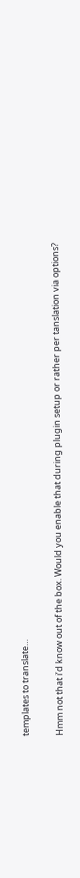templates to translate…

Hmm not that i’d know out of the box. Would you enable that during plugin setup or rather per tanslation via options?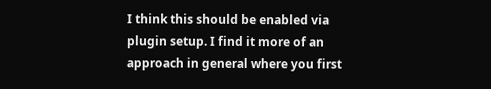I think this should be enabled via plugin setup. I find it more of an approach in general where you first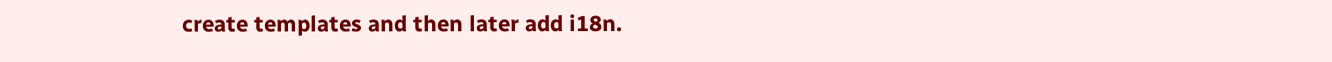create templates and then later add i18n.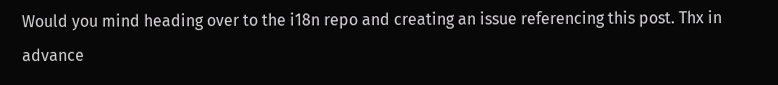Would you mind heading over to the i18n repo and creating an issue referencing this post. Thx in advance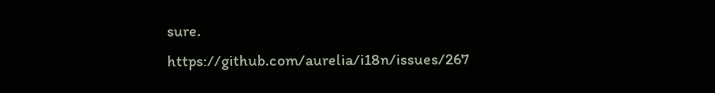sure. https://github.com/aurelia/i18n/issues/267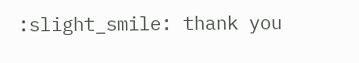:slight_smile: thank you